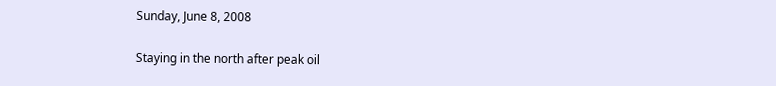Sunday, June 8, 2008

Staying in the north after peak oil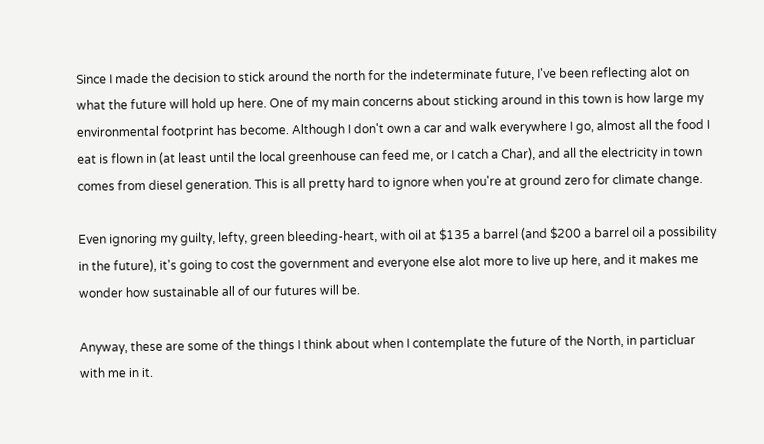Since I made the decision to stick around the north for the indeterminate future, I've been reflecting alot on what the future will hold up here. One of my main concerns about sticking around in this town is how large my environmental footprint has become. Although I don't own a car and walk everywhere I go, almost all the food I eat is flown in (at least until the local greenhouse can feed me, or I catch a Char), and all the electricity in town comes from diesel generation. This is all pretty hard to ignore when you're at ground zero for climate change.

Even ignoring my guilty, lefty, green bleeding-heart, with oil at $135 a barrel (and $200 a barrel oil a possibility in the future), it's going to cost the government and everyone else alot more to live up here, and it makes me wonder how sustainable all of our futures will be.

Anyway, these are some of the things I think about when I contemplate the future of the North, in particluar with me in it.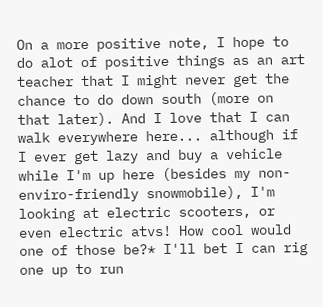On a more positive note, I hope to do alot of positive things as an art teacher that I might never get the chance to do down south (more on that later). And I love that I can walk everywhere here... although if I ever get lazy and buy a vehicle while I'm up here (besides my non-enviro-friendly snowmobile), I'm looking at electric scooters, or even electric atvs! How cool would one of those be?* I'll bet I can rig one up to run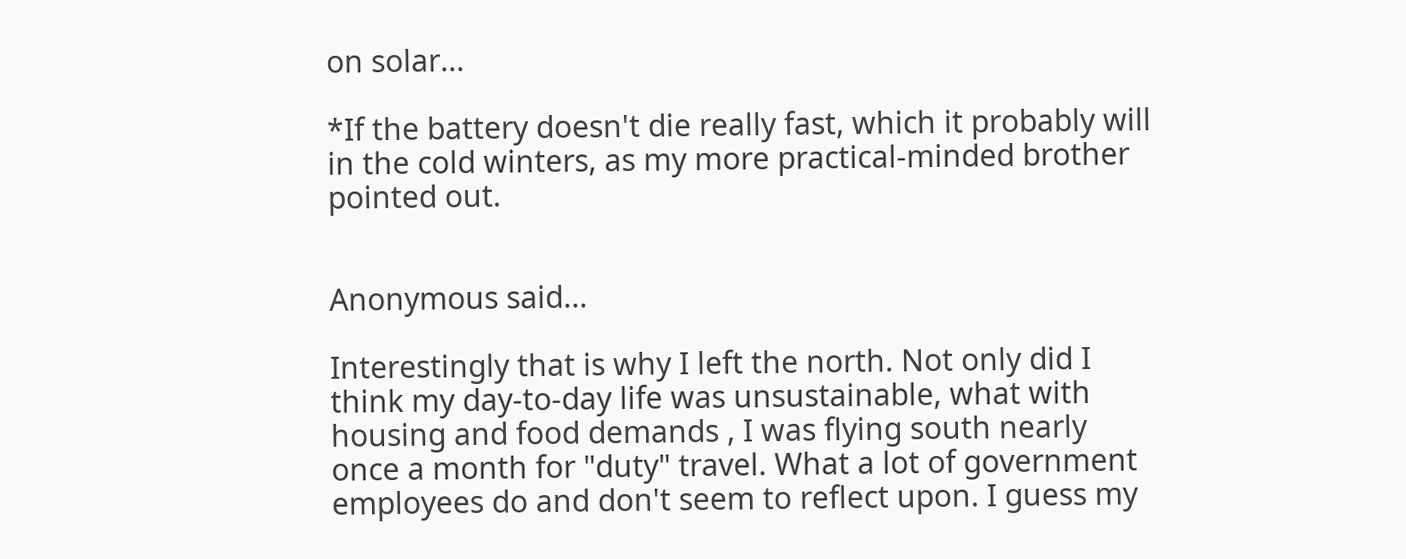on solar...

*If the battery doesn't die really fast, which it probably will in the cold winters, as my more practical-minded brother pointed out.


Anonymous said...

Interestingly that is why I left the north. Not only did I think my day-to-day life was unsustainable, what with housing and food demands , I was flying south nearly once a month for "duty" travel. What a lot of government employees do and don't seem to reflect upon. I guess my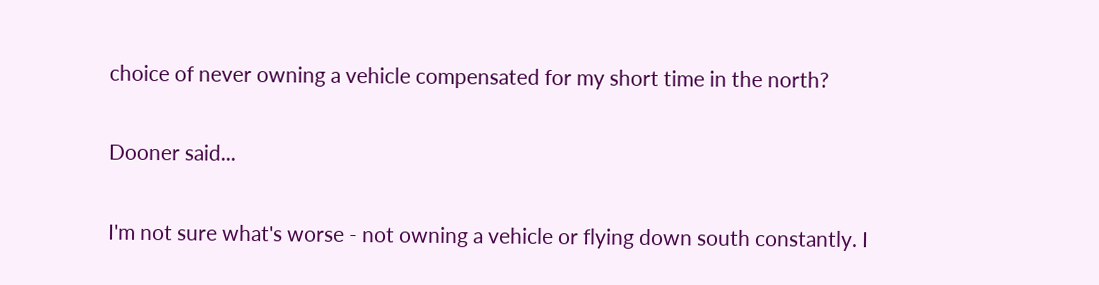choice of never owning a vehicle compensated for my short time in the north?

Dooner said...

I'm not sure what's worse - not owning a vehicle or flying down south constantly. I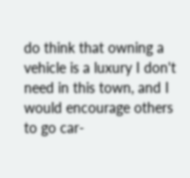do think that owning a vehicle is a luxury I don't need in this town, and I would encourage others to go car-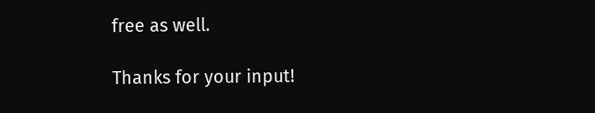free as well.

Thanks for your input!